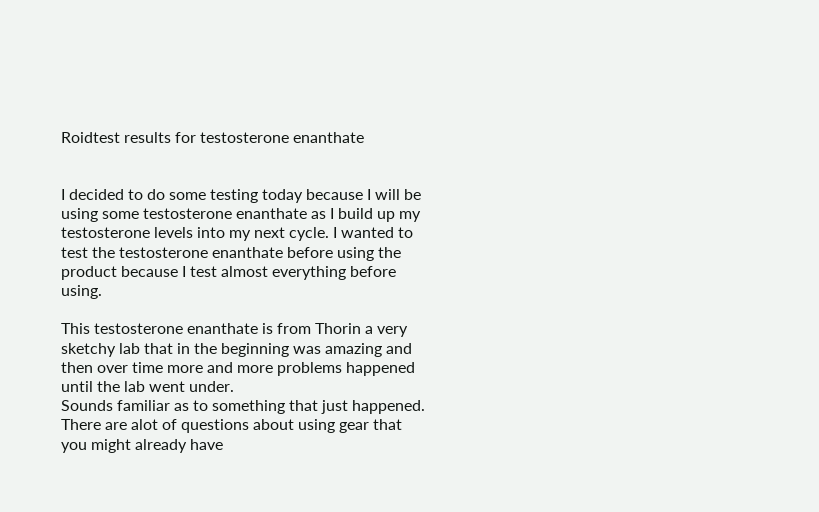Roidtest results for testosterone enanthate


I decided to do some testing today because I will be using some testosterone enanthate as I build up my testosterone levels into my next cycle. I wanted to test the testosterone enanthate before using the product because I test almost everything before using.

This testosterone enanthate is from Thorin a very sketchy lab that in the beginning was amazing and then over time more and more problems happened until the lab went under.
Sounds familiar as to something that just happened. There are alot of questions about using gear that you might already have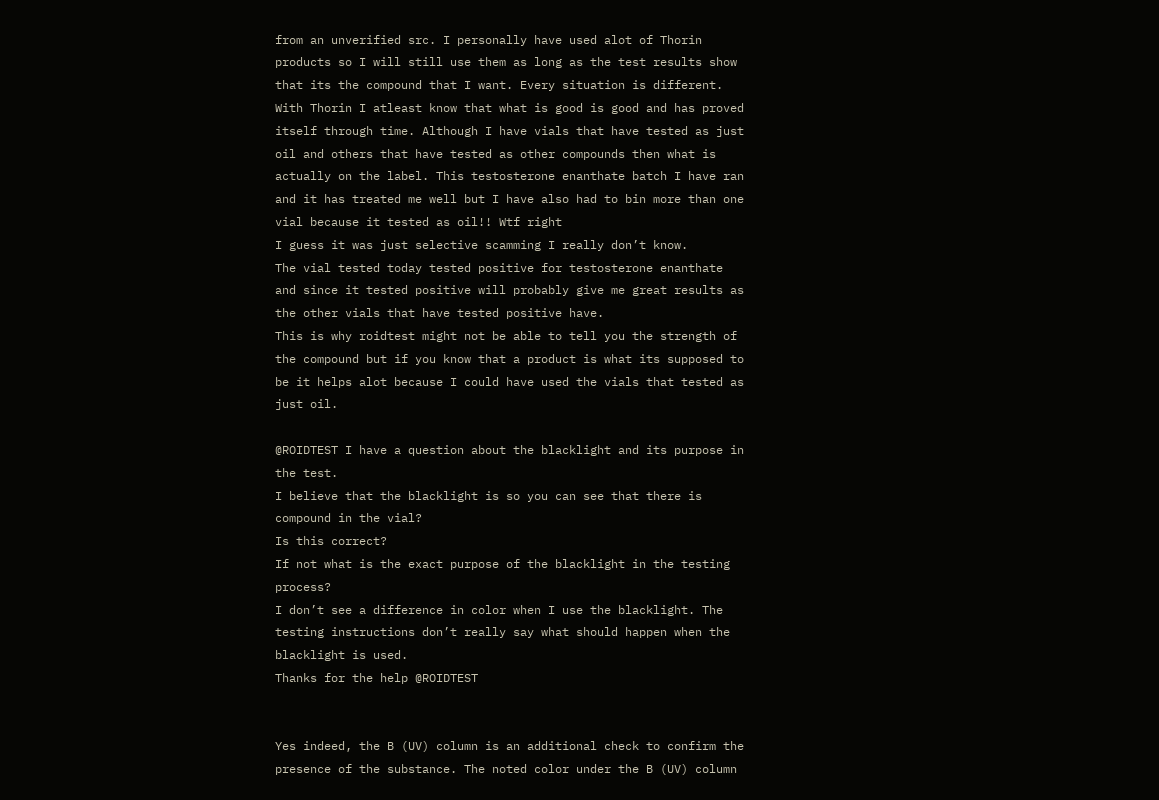from an unverified src. I personally have used alot of Thorin products so I will still use them as long as the test results show that its the compound that I want. Every situation is different. With Thorin I atleast know that what is good is good and has proved itself through time. Although I have vials that have tested as just oil and others that have tested as other compounds then what is actually on the label. This testosterone enanthate batch I have ran and it has treated me well but I have also had to bin more than one vial because it tested as oil!! Wtf right
I guess it was just selective scamming I really don’t know.
The vial tested today tested positive for testosterone enanthate and since it tested positive will probably give me great results as the other vials that have tested positive have.
This is why roidtest might not be able to tell you the strength of the compound but if you know that a product is what its supposed to be it helps alot because I could have used the vials that tested as just oil.

@ROIDTEST I have a question about the blacklight and its purpose in the test.
I believe that the blacklight is so you can see that there is compound in the vial?
Is this correct?
If not what is the exact purpose of the blacklight in the testing process?
I don’t see a difference in color when I use the blacklight. The testing instructions don’t really say what should happen when the blacklight is used.
Thanks for the help @ROIDTEST


Yes indeed, the B (UV) column is an additional check to confirm the presence of the substance. The noted color under the B (UV) column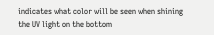indicates what color will be seen when shining the UV light on the bottom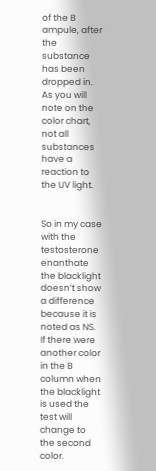of the B ampule, after the substance has been dropped in. As you will note on the color chart, not all substances have a reaction to the UV light.


So in my case with the testosterone enanthate the blacklight doesn’t show a difference because it is noted as NS.
If there were another color in the B column when the blacklight is used the test will change to the second color.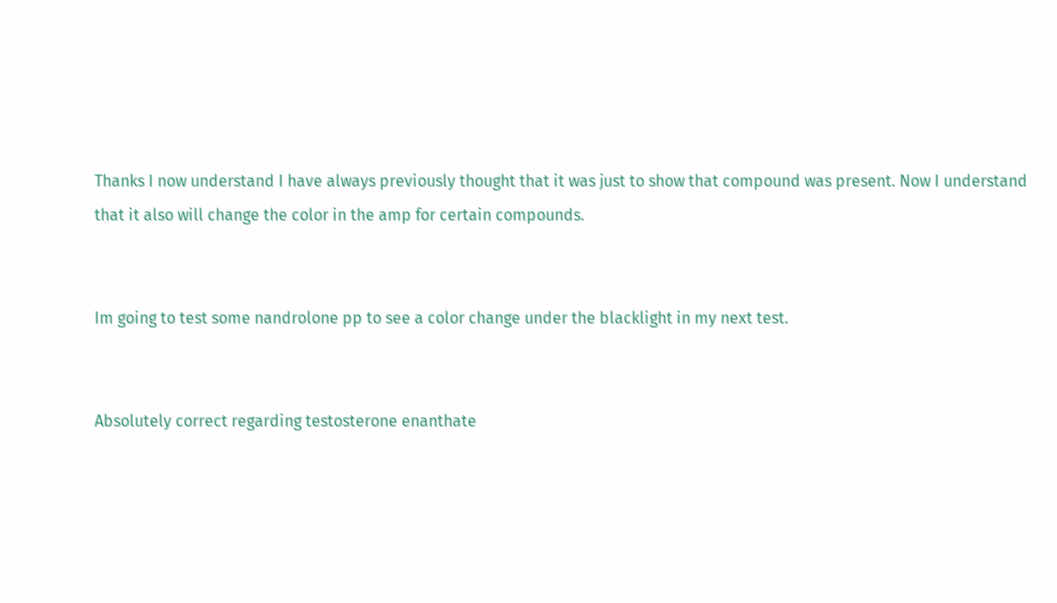Thanks I now understand I have always previously thought that it was just to show that compound was present. Now I understand that it also will change the color in the amp for certain compounds.


Im going to test some nandrolone pp to see a color change under the blacklight in my next test.


Absolutely correct regarding testosterone enanthate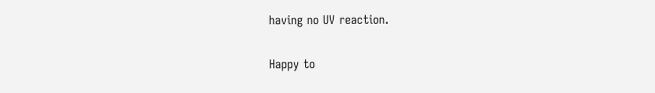having no UV reaction.

Happy to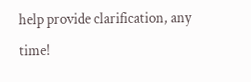help provide clarification, any time!